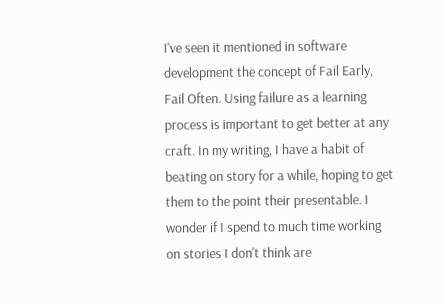I've seen it mentioned in software development the concept of Fail Early, Fail Often. Using failure as a learning process is important to get better at any craft. In my writing, I have a habit of beating on story for a while, hoping to get them to the point their presentable. I wonder if I spend to much time working on stories I don't think are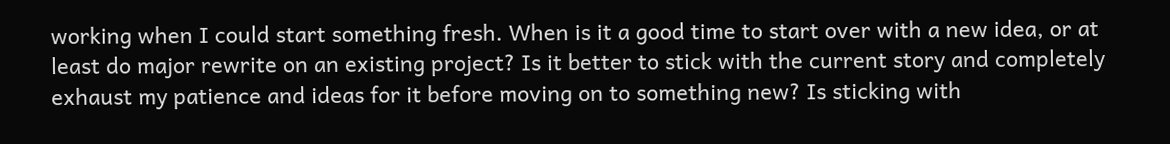working when I could start something fresh. When is it a good time to start over with a new idea, or at least do major rewrite on an existing project? Is it better to stick with the current story and completely exhaust my patience and ideas for it before moving on to something new? Is sticking with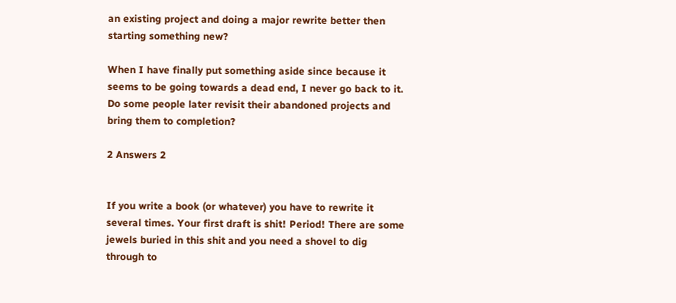an existing project and doing a major rewrite better then starting something new?

When I have finally put something aside since because it seems to be going towards a dead end, I never go back to it. Do some people later revisit their abandoned projects and bring them to completion?

2 Answers 2


If you write a book (or whatever) you have to rewrite it several times. Your first draft is shit! Period! There are some jewels buried in this shit and you need a shovel to dig through to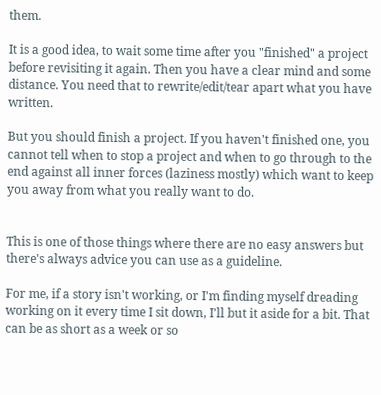them.

It is a good idea, to wait some time after you "finished" a project before revisiting it again. Then you have a clear mind and some distance. You need that to rewrite/edit/tear apart what you have written.

But you should finish a project. If you haven't finished one, you cannot tell when to stop a project and when to go through to the end against all inner forces (laziness mostly) which want to keep you away from what you really want to do.


This is one of those things where there are no easy answers but there's always advice you can use as a guideline.

For me, if a story isn't working, or I'm finding myself dreading working on it every time I sit down, I'll but it aside for a bit. That can be as short as a week or so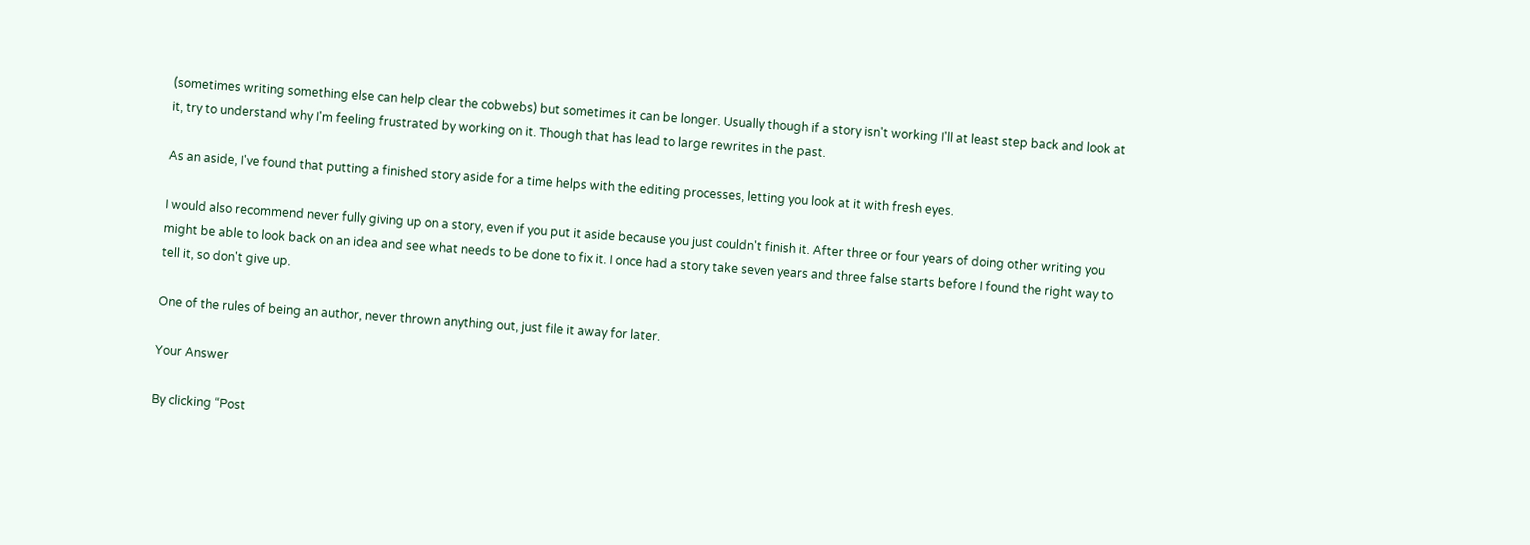(sometimes writing something else can help clear the cobwebs) but sometimes it can be longer. Usually though if a story isn't working I'll at least step back and look at it, try to understand why I'm feeling frustrated by working on it. Though that has lead to large rewrites in the past.

As an aside, I've found that putting a finished story aside for a time helps with the editing processes, letting you look at it with fresh eyes.

I would also recommend never fully giving up on a story, even if you put it aside because you just couldn't finish it. After three or four years of doing other writing you might be able to look back on an idea and see what needs to be done to fix it. I once had a story take seven years and three false starts before I found the right way to tell it, so don't give up.

One of the rules of being an author, never thrown anything out, just file it away for later.

Your Answer

By clicking “Post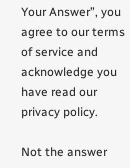Your Answer”, you agree to our terms of service and acknowledge you have read our privacy policy.

Not the answer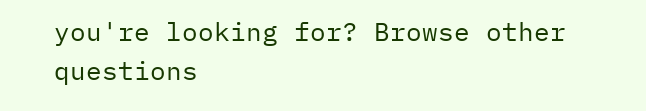you're looking for? Browse other questions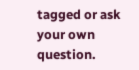tagged or ask your own question.